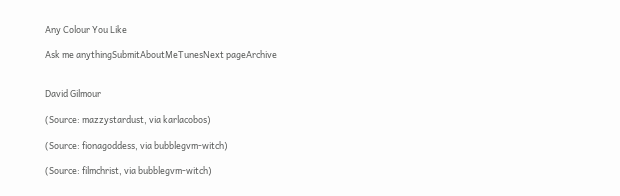Any Colour You Like

Ask me anythingSubmitAboutMeTunesNext pageArchive


David Gilmour

(Source: mazzystardust, via karlacobos)

(Source: fionagoddess, via bubblegvm-witch)

(Source: filmchrist, via bubblegvm-witch)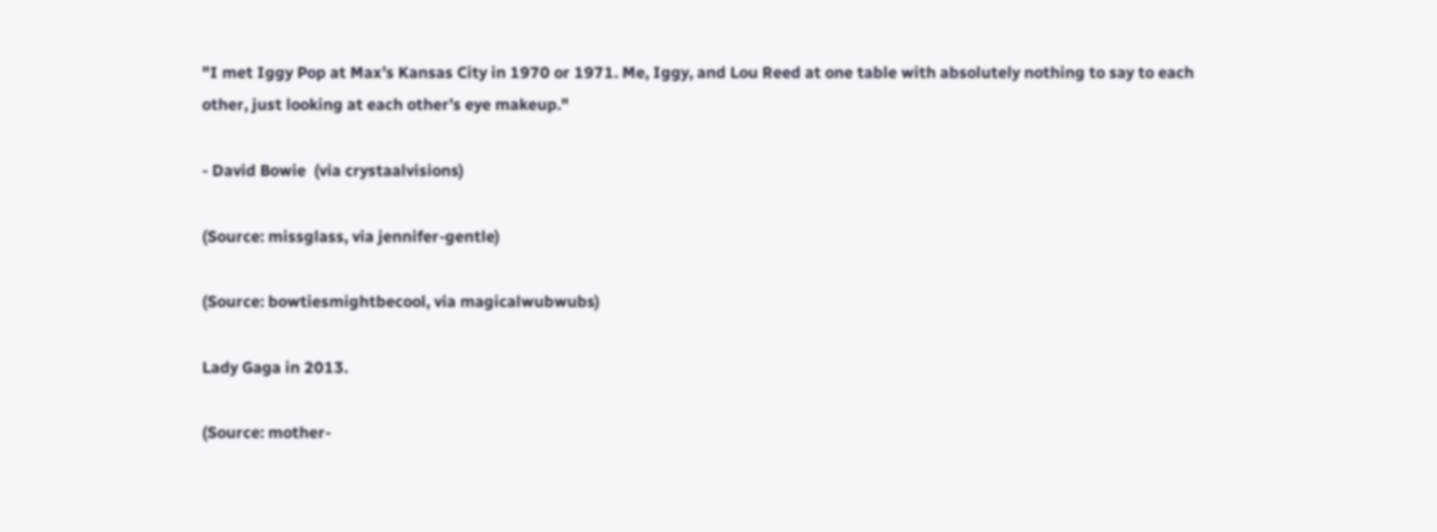"I met Iggy Pop at Max’s Kansas City in 1970 or 1971. Me, Iggy, and Lou Reed at one table with absolutely nothing to say to each other, just looking at each other’s eye makeup."

- David Bowie  (via crystaalvisions)

(Source: missglass, via jennifer-gentle)

(Source: bowtiesmightbecool, via magicalwubwubs)

Lady Gaga in 2013.

(Source: mother-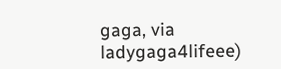gaga, via ladygaga4lifeee)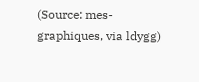(Source: mes-graphiques, via ldygg)